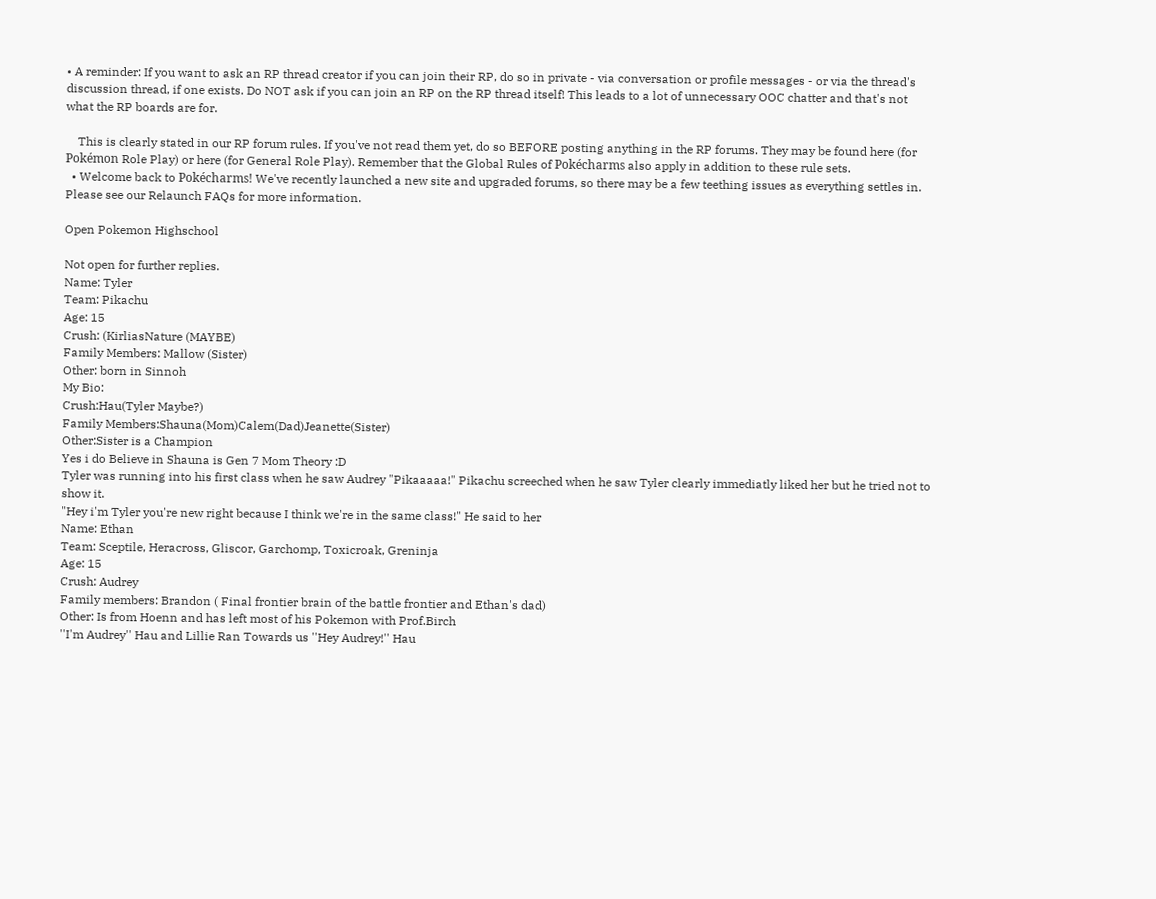• A reminder: If you want to ask an RP thread creator if you can join their RP, do so in private - via conversation or profile messages - or via the thread's discussion thread, if one exists. Do NOT ask if you can join an RP on the RP thread itself! This leads to a lot of unnecessary OOC chatter and that's not what the RP boards are for.

    This is clearly stated in our RP forum rules. If you've not read them yet, do so BEFORE posting anything in the RP forums. They may be found here (for Pokémon Role Play) or here (for General Role Play). Remember that the Global Rules of Pokécharms also apply in addition to these rule sets.
  • Welcome back to Pokécharms! We've recently launched a new site and upgraded forums, so there may be a few teething issues as everything settles in. Please see our Relaunch FAQs for more information.

Open Pokemon Highschool

Not open for further replies.
Name: Tyler
Team: Pikachu
Age: 15
Crush: (KirliasNature (MAYBE)
Family Members: Mallow (Sister)
Other: born in Sinnoh
My Bio:
Crush:Hau(Tyler Maybe?)
Family Members:Shauna(Mom)Calem(Dad)Jeanette(Sister)
Other:Sister is a Champion
Yes i do Believe in Shauna is Gen 7 Mom Theory :D
Tyler was running into his first class when he saw Audrey "Pikaaaaa!" Pikachu screeched when he saw Tyler clearly immediatly liked her but he tried not to show it.
"Hey i'm Tyler you're new right because I think we're in the same class!" He said to her
Name: Ethan
Team: Sceptile, Heracross, Gliscor, Garchomp, Toxicroak, Greninja
Age: 15
Crush: Audrey
Family members: Brandon ( Final frontier brain of the battle frontier and Ethan's dad)
Other: Is from Hoenn and has left most of his Pokemon with Prof.Birch
''I'm Audrey'' Hau and Lillie Ran Towards us ''Hey Audrey!'' Hau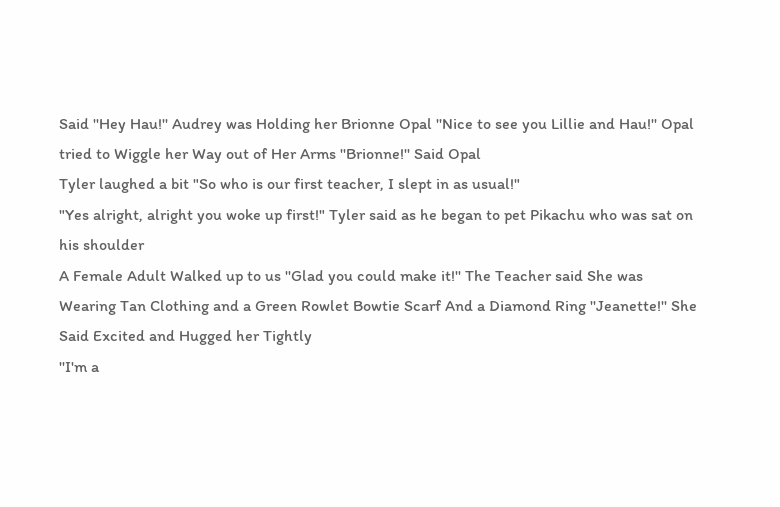Said ''Hey Hau!'' Audrey was Holding her Brionne Opal ''Nice to see you Lillie and Hau!'' Opal tried to Wiggle her Way out of Her Arms ''Brionne!'' Said Opal
Tyler laughed a bit "So who is our first teacher, I slept in as usual!"
"Yes alright, alright you woke up first!" Tyler said as he began to pet Pikachu who was sat on his shoulder
A Female Adult Walked up to us ''Glad you could make it!'' The Teacher said She was Wearing Tan Clothing and a Green Rowlet Bowtie Scarf And a Diamond Ring ''Jeanette!'' She Said Excited and Hugged her Tightly
''I'm a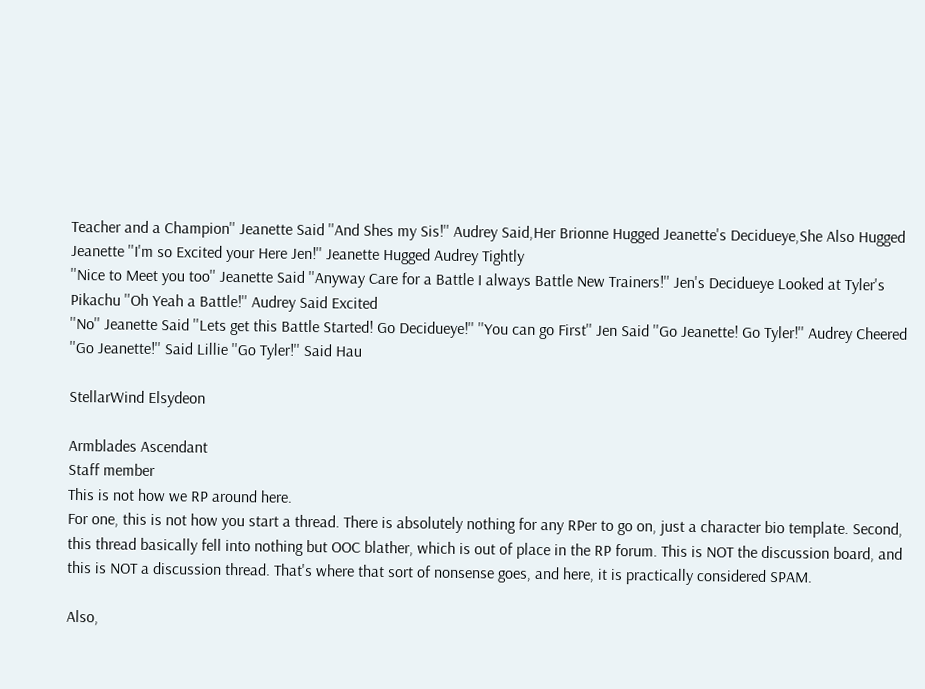Teacher and a Champion'' Jeanette Said ''And Shes my Sis!'' Audrey Said,Her Brionne Hugged Jeanette's Decidueye,She Also Hugged Jeanette ''I'm so Excited your Here Jen!'' Jeanette Hugged Audrey Tightly
''Nice to Meet you too'' Jeanette Said ''Anyway Care for a Battle I always Battle New Trainers!'' Jen's Decidueye Looked at Tyler's Pikachu ''Oh Yeah a Battle!'' Audrey Said Excited
''No'' Jeanette Said ''Lets get this Battle Started! Go Decidueye!'' ''You can go First'' Jen Said ''Go Jeanette! Go Tyler!'' Audrey Cheered ''Go Jeanette!'' Said Lillie ''Go Tyler!'' Said Hau

StellarWind Elsydeon

Armblades Ascendant
Staff member
This is not how we RP around here.
For one, this is not how you start a thread. There is absolutely nothing for any RPer to go on, just a character bio template. Second, this thread basically fell into nothing but OOC blather, which is out of place in the RP forum. This is NOT the discussion board, and this is NOT a discussion thread. That's where that sort of nonsense goes, and here, it is practically considered SPAM.

Also,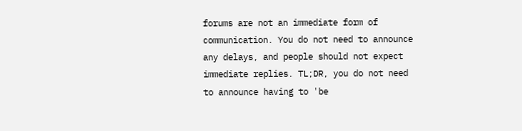forums are not an immediate form of communication. You do not need to announce any delays, and people should not expect immediate replies. TL;DR, you do not need to announce having to 'be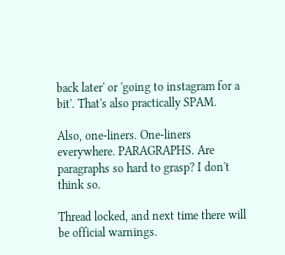back later' or 'going to instagram for a bit'. That's also practically SPAM.

Also, one-liners. One-liners everywhere. PARAGRAPHS. Are paragraphs so hard to grasp? I don't think so.

Thread locked, and next time there will be official warnings.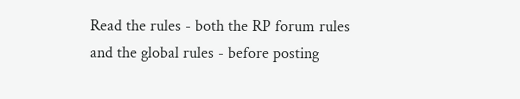Read the rules - both the RP forum rules and the global rules - before posting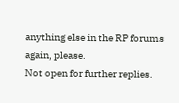anything else in the RP forums again, please.
Not open for further replies.